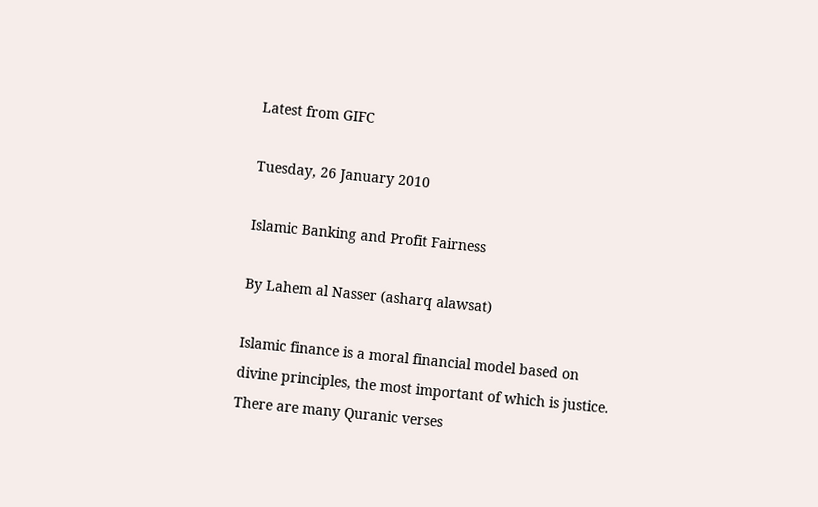Latest from GIFC

Tuesday, 26 January 2010

Islamic Banking and Profit Fairness

By Lahem al Nasser (asharq alawsat)

Islamic finance is a moral financial model based on divine principles, the most important of which is justice. There are many Quranic verses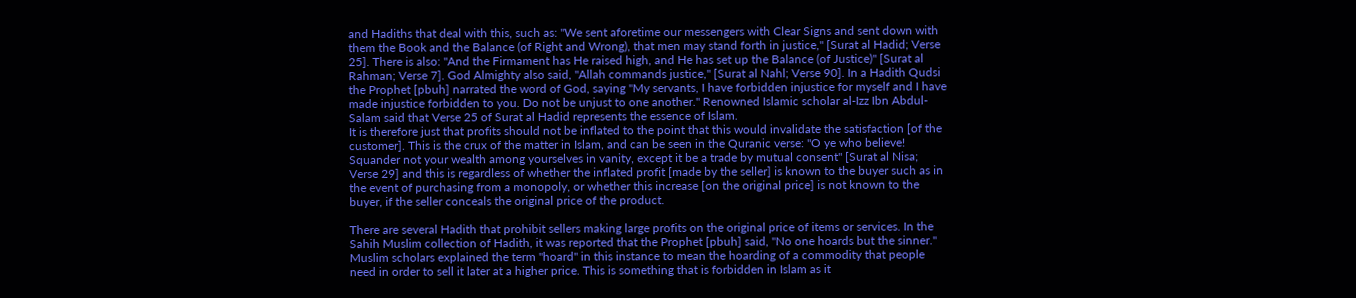and Hadiths that deal with this, such as: "We sent aforetime our messengers with Clear Signs and sent down with them the Book and the Balance (of Right and Wrong), that men may stand forth in justice," [Surat al Hadid; Verse 25]. There is also: "And the Firmament has He raised high, and He has set up the Balance (of Justice)" [Surat al Rahman; Verse 7]. God Almighty also said, "Allah commands justice," [Surat al Nahl; Verse 90]. In a Hadith Qudsi the Prophet [pbuh] narrated the word of God, saying "My servants, I have forbidden injustice for myself and I have made injustice forbidden to you. Do not be unjust to one another." Renowned Islamic scholar al-Izz Ibn Abdul-Salam said that Verse 25 of Surat al Hadid represents the essence of Islam.
It is therefore just that profits should not be inflated to the point that this would invalidate the satisfaction [of the customer]. This is the crux of the matter in Islam, and can be seen in the Quranic verse: "O ye who believe! Squander not your wealth among yourselves in vanity, except it be a trade by mutual consent" [Surat al Nisa; Verse 29] and this is regardless of whether the inflated profit [made by the seller] is known to the buyer such as in the event of purchasing from a monopoly, or whether this increase [on the original price] is not known to the buyer, if the seller conceals the original price of the product.

There are several Hadith that prohibit sellers making large profits on the original price of items or services. In the Sahih Muslim collection of Hadith, it was reported that the Prophet [pbuh] said, "No one hoards but the sinner." Muslim scholars explained the term "hoard" in this instance to mean the hoarding of a commodity that people need in order to sell it later at a higher price. This is something that is forbidden in Islam as it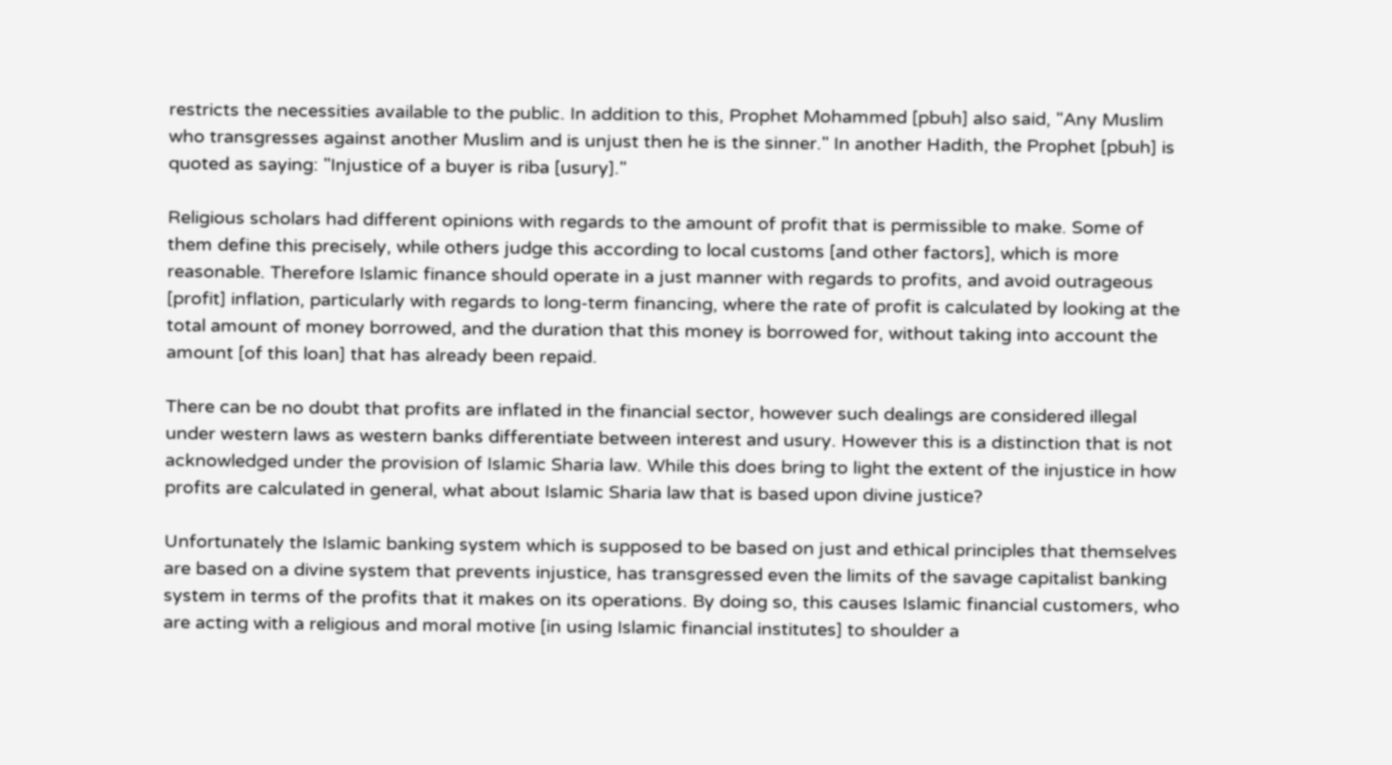restricts the necessities available to the public. In addition to this, Prophet Mohammed [pbuh] also said, "Any Muslim who transgresses against another Muslim and is unjust then he is the sinner." In another Hadith, the Prophet [pbuh] is quoted as saying: "Injustice of a buyer is riba [usury]."

Religious scholars had different opinions with regards to the amount of profit that is permissible to make. Some of them define this precisely, while others judge this according to local customs [and other factors], which is more reasonable. Therefore Islamic finance should operate in a just manner with regards to profits, and avoid outrageous [profit] inflation, particularly with regards to long-term financing, where the rate of profit is calculated by looking at the total amount of money borrowed, and the duration that this money is borrowed for, without taking into account the amount [of this loan] that has already been repaid.

There can be no doubt that profits are inflated in the financial sector, however such dealings are considered illegal under western laws as western banks differentiate between interest and usury. However this is a distinction that is not acknowledged under the provision of Islamic Sharia law. While this does bring to light the extent of the injustice in how profits are calculated in general, what about Islamic Sharia law that is based upon divine justice?

Unfortunately the Islamic banking system which is supposed to be based on just and ethical principles that themselves are based on a divine system that prevents injustice, has transgressed even the limits of the savage capitalist banking system in terms of the profits that it makes on its operations. By doing so, this causes Islamic financial customers, who are acting with a religious and moral motive [in using Islamic financial institutes] to shoulder a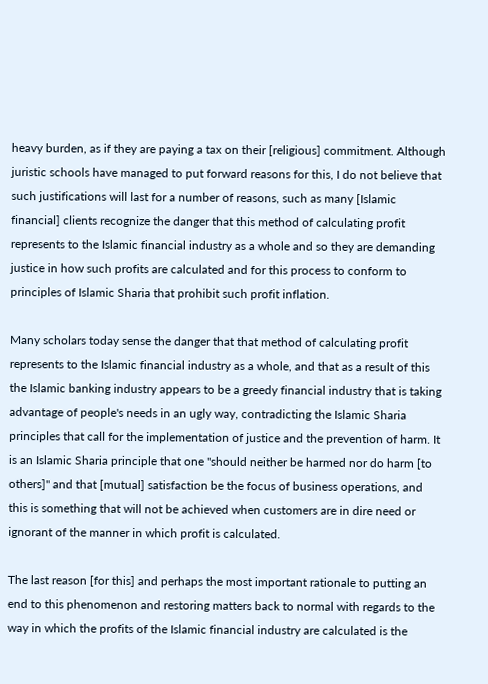heavy burden, as if they are paying a tax on their [religious] commitment. Although juristic schools have managed to put forward reasons for this, I do not believe that such justifications will last for a number of reasons, such as many [Islamic financial] clients recognize the danger that this method of calculating profit represents to the Islamic financial industry as a whole and so they are demanding justice in how such profits are calculated and for this process to conform to principles of Islamic Sharia that prohibit such profit inflation.

Many scholars today sense the danger that that method of calculating profit represents to the Islamic financial industry as a whole, and that as a result of this the Islamic banking industry appears to be a greedy financial industry that is taking advantage of people's needs in an ugly way, contradicting the Islamic Sharia principles that call for the implementation of justice and the prevention of harm. It is an Islamic Sharia principle that one "should neither be harmed nor do harm [to others]" and that [mutual] satisfaction be the focus of business operations, and this is something that will not be achieved when customers are in dire need or ignorant of the manner in which profit is calculated.

The last reason [for this] and perhaps the most important rationale to putting an end to this phenomenon and restoring matters back to normal with regards to the way in which the profits of the Islamic financial industry are calculated is the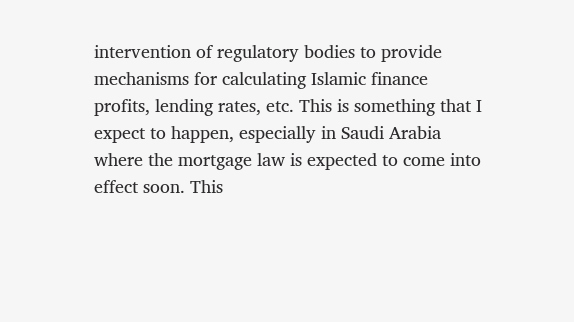intervention of regulatory bodies to provide mechanisms for calculating Islamic finance profits, lending rates, etc. This is something that I expect to happen, especially in Saudi Arabia where the mortgage law is expected to come into effect soon. This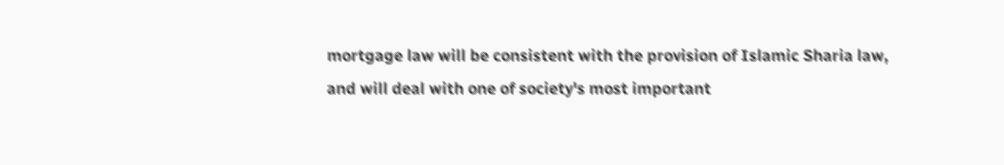mortgage law will be consistent with the provision of Islamic Sharia law, and will deal with one of society's most important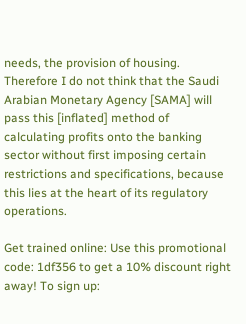needs, the provision of housing. Therefore I do not think that the Saudi Arabian Monetary Agency [SAMA] will pass this [inflated] method of calculating profits onto the banking sector without first imposing certain restrictions and specifications, because this lies at the heart of its regulatory operations.

Get trained online: Use this promotional code: 1df356 to get a 10% discount right away! To sign up: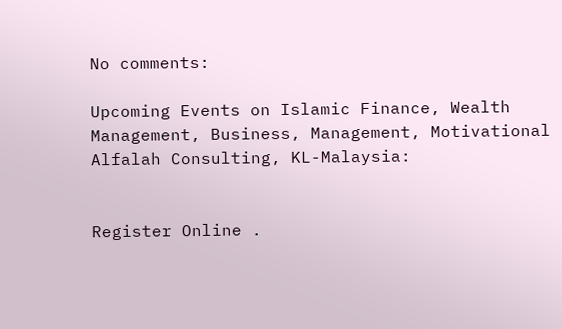No comments:

Upcoming Events on Islamic Finance, Wealth Management, Business, Management, Motivational Alfalah Consulting, KL-Malaysia:


Register Online .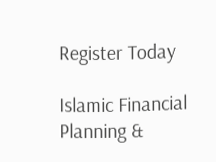Register Today

Islamic Financial Planning &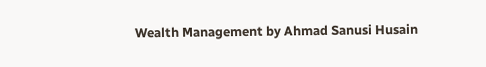Wealth Management by Ahmad Sanusi Husain